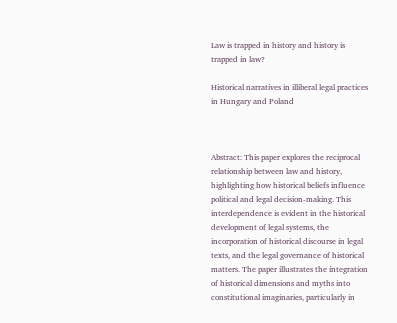Law is trapped in history and history is trapped in law?

Historical narratives in illiberal legal practices in Hungary and Poland



Abstract: This paper explores the reciprocal relationship between law and history, highlighting how historical beliefs influence political and legal decision-making. This interdependence is evident in the historical development of legal systems, the incorporation of historical discourse in legal texts, and the legal governance of historical matters. The paper illustrates the integration of historical dimensions and myths into constitutional imaginaries, particularly in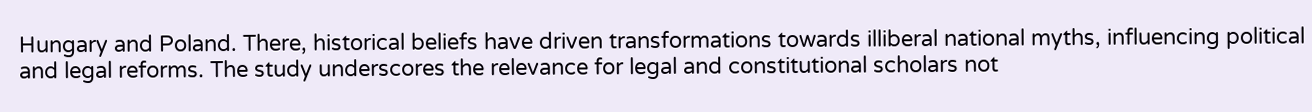Hungary and Poland. There, historical beliefs have driven transformations towards illiberal national myths, influencing political and legal reforms. The study underscores the relevance for legal and constitutional scholars not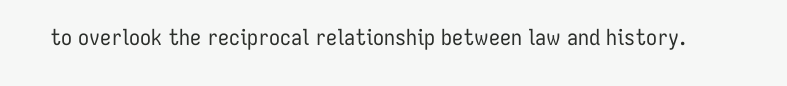to overlook the reciprocal relationship between law and history.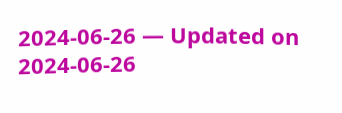2024-06-26 — Updated on 2024-06-26